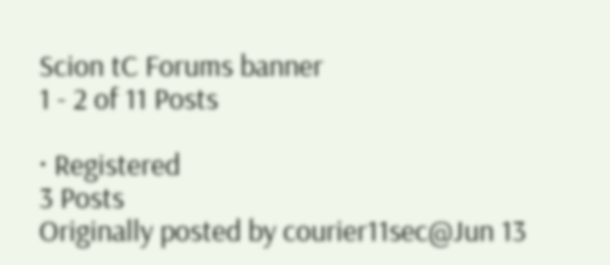Scion tC Forums banner
1 - 2 of 11 Posts

· Registered
3 Posts
Originally posted by courier11sec@Jun 13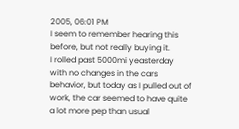2005, 06:01 PM
I seem to remember hearing this before, but not really buying it.
I rolled past 5000mi yeasterday with no changes in the cars behavior, but today as I pulled out of work, the car seemed to have quite a lot more pep than usual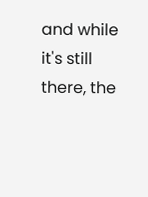and while it's still there, the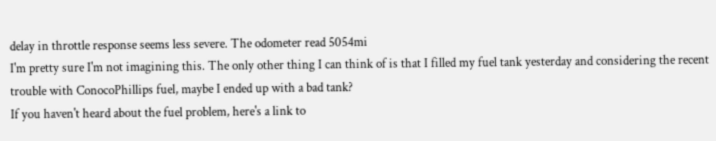delay in throttle response seems less severe. The odometer read 5054mi
I'm pretty sure I'm not imagining this. The only other thing I can think of is that I filled my fuel tank yesterday and considering the recent trouble with ConocoPhillips fuel, maybe I ended up with a bad tank?
If you haven't heard about the fuel problem, here's a link to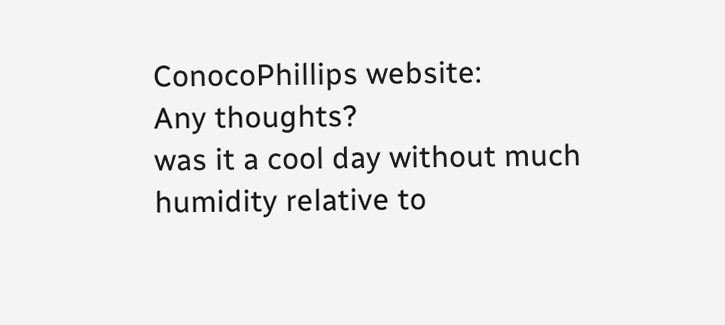ConocoPhillips website:
Any thoughts?
was it a cool day without much humidity relative to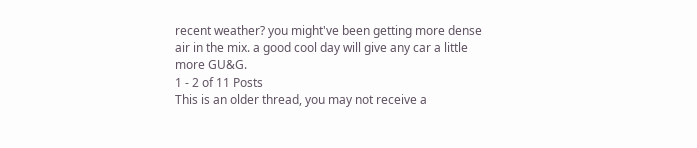recent weather? you might've been getting more dense air in the mix. a good cool day will give any car a little more GU&G.
1 - 2 of 11 Posts
This is an older thread, you may not receive a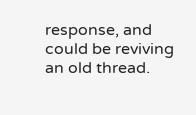response, and could be reviving an old thread.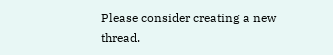Please consider creating a new thread.